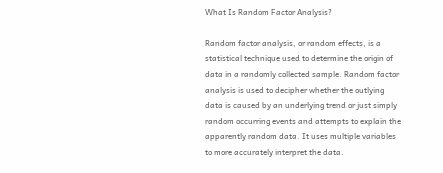What Is Random Factor Analysis?

Random factor analysis, or random effects, is a statistical technique used to determine the origin of data in a randomly collected sample. Random factor analysis is used to decipher whether the outlying data is caused by an underlying trend or just simply random occurring events and attempts to explain the apparently random data. It uses multiple variables to more accurately interpret the data.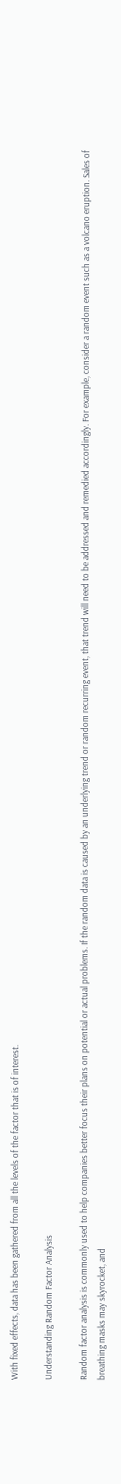With fixed effects, data has been gathered from all the levels of the factor that is of interest.

Understanding Random Factor Analysis

Random factor analysis is commonly used to help companies better focus their plans on potential or actual problems. If the random data is caused by an underlying trend or random recurring event, that trend will need to be addressed and remedied accordingly. For example, consider a random event such as a volcano eruption. Sales of breathing masks may skyrocket, and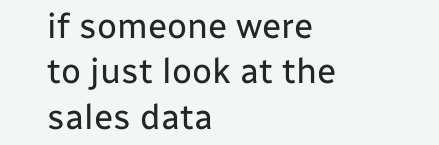if someone were to just look at the sales data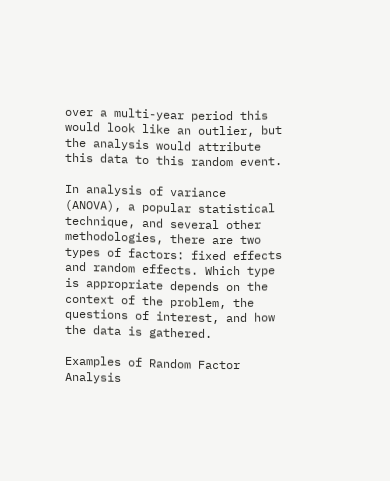over a multi-year period this would look like an outlier, but the analysis would attribute this data to this random event.

In analysis of variance (ANOVA), a popular statistical technique, and several other methodologies, there are two types of factors: fixed effects and random effects. Which type is appropriate depends on the context of the problem, the questions of interest, and how the data is gathered.

Examples of Random Factor Analysis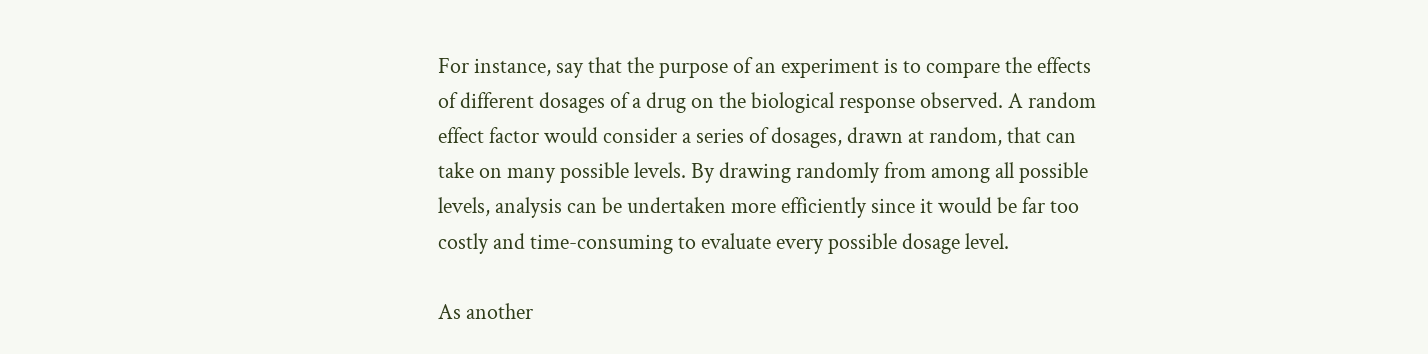For instance, say that the purpose of an experiment is to compare the effects of different dosages of a drug on the biological response observed. A random effect factor would consider a series of dosages, drawn at random, that can take on many possible levels. By drawing randomly from among all possible levels, analysis can be undertaken more efficiently since it would be far too costly and time-consuming to evaluate every possible dosage level.

As another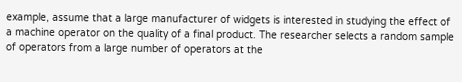example, assume that a large manufacturer of widgets is interested in studying the effect of a machine operator on the quality of a final product. The researcher selects a random sample of operators from a large number of operators at the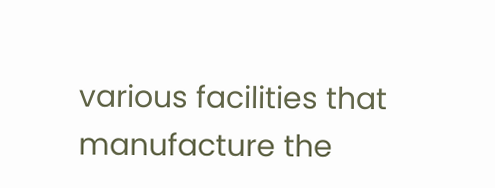various facilities that manufacture the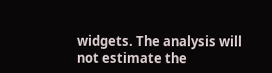widgets. The analysis will not estimate the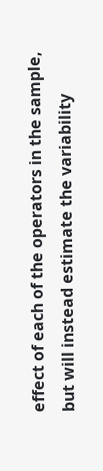effect of each of the operators in the sample, but will instead estimate the variability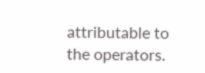attributable to the operators.